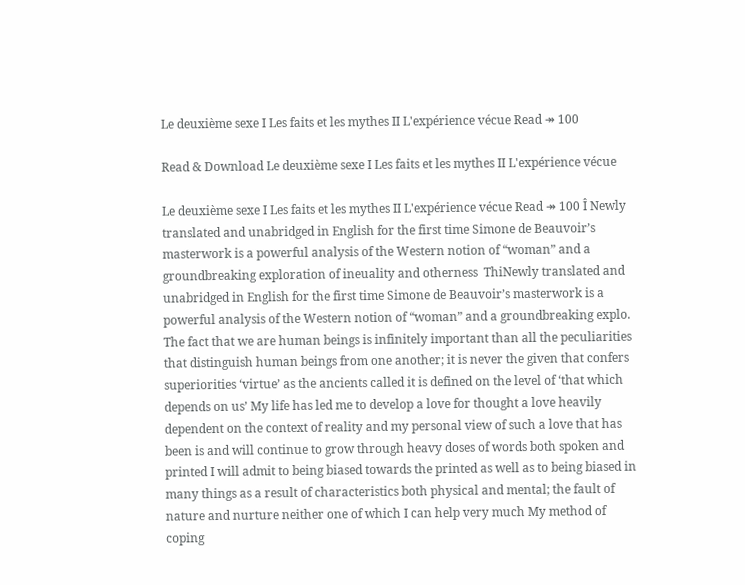Le deuxième sexe I Les faits et les mythes II L'expérience vécue Read ↠ 100

Read & Download Le deuxième sexe I Les faits et les mythes II L'expérience vécue

Le deuxième sexe I Les faits et les mythes II L'expérience vécue Read ↠ 100 Î Newly translated and unabridged in English for the first time Simone de Beauvoir’s masterwork is a powerful analysis of the Western notion of “woman” and a groundbreaking exploration of ineuality and otherness  ThiNewly translated and unabridged in English for the first time Simone de Beauvoir’s masterwork is a powerful analysis of the Western notion of “woman” and a groundbreaking explo. The fact that we are human beings is infinitely important than all the peculiarities that distinguish human beings from one another; it is never the given that confers superiorities ‘virtue’ as the ancients called it is defined on the level of ‘that which depends on us’ My life has led me to develop a love for thought a love heavily dependent on the context of reality and my personal view of such a love that has been is and will continue to grow through heavy doses of words both spoken and printed I will admit to being biased towards the printed as well as to being biased in many things as a result of characteristics both physical and mental; the fault of nature and nurture neither one of which I can help very much My method of coping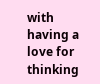with having a love for thinking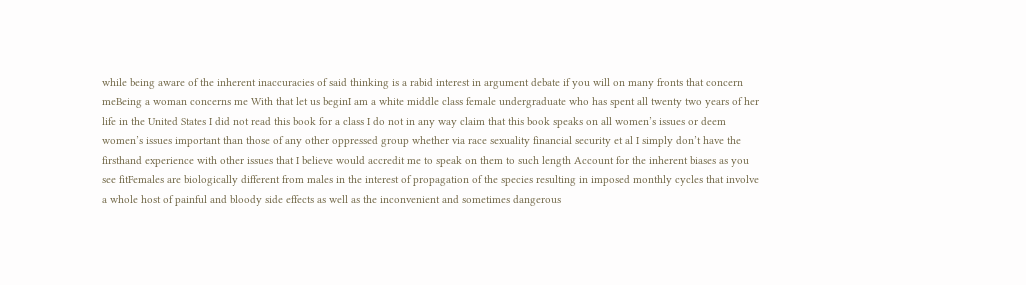while being aware of the inherent inaccuracies of said thinking is a rabid interest in argument debate if you will on many fronts that concern meBeing a woman concerns me With that let us beginI am a white middle class female undergraduate who has spent all twenty two years of her life in the United States I did not read this book for a class I do not in any way claim that this book speaks on all women’s issues or deem women’s issues important than those of any other oppressed group whether via race sexuality financial security et al I simply don’t have the firsthand experience with other issues that I believe would accredit me to speak on them to such length Account for the inherent biases as you see fitFemales are biologically different from males in the interest of propagation of the species resulting in imposed monthly cycles that involve a whole host of painful and bloody side effects as well as the inconvenient and sometimes dangerous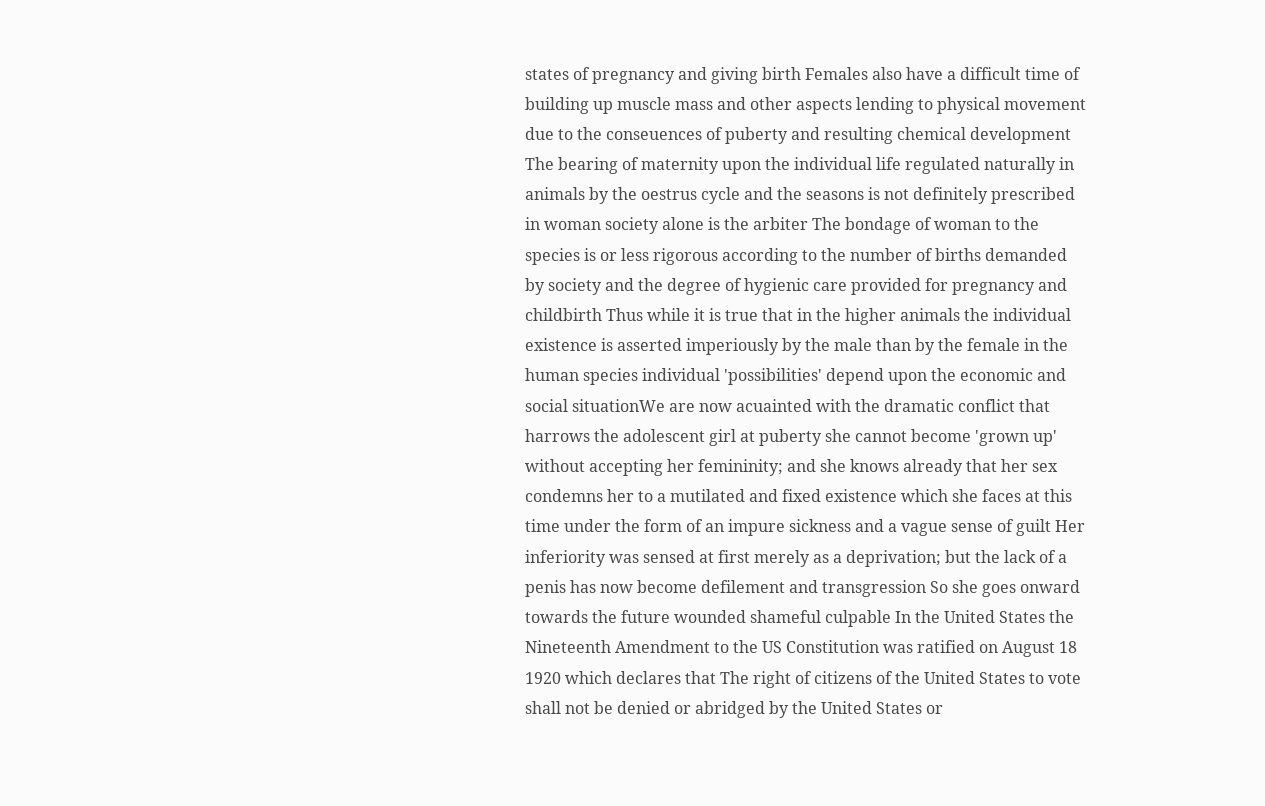states of pregnancy and giving birth Females also have a difficult time of building up muscle mass and other aspects lending to physical movement due to the conseuences of puberty and resulting chemical development The bearing of maternity upon the individual life regulated naturally in animals by the oestrus cycle and the seasons is not definitely prescribed in woman society alone is the arbiter The bondage of woman to the species is or less rigorous according to the number of births demanded by society and the degree of hygienic care provided for pregnancy and childbirth Thus while it is true that in the higher animals the individual existence is asserted imperiously by the male than by the female in the human species individual 'possibilities' depend upon the economic and social situationWe are now acuainted with the dramatic conflict that harrows the adolescent girl at puberty she cannot become 'grown up' without accepting her femininity; and she knows already that her sex condemns her to a mutilated and fixed existence which she faces at this time under the form of an impure sickness and a vague sense of guilt Her inferiority was sensed at first merely as a deprivation; but the lack of a penis has now become defilement and transgression So she goes onward towards the future wounded shameful culpable In the United States the Nineteenth Amendment to the US Constitution was ratified on August 18 1920 which declares that The right of citizens of the United States to vote shall not be denied or abridged by the United States or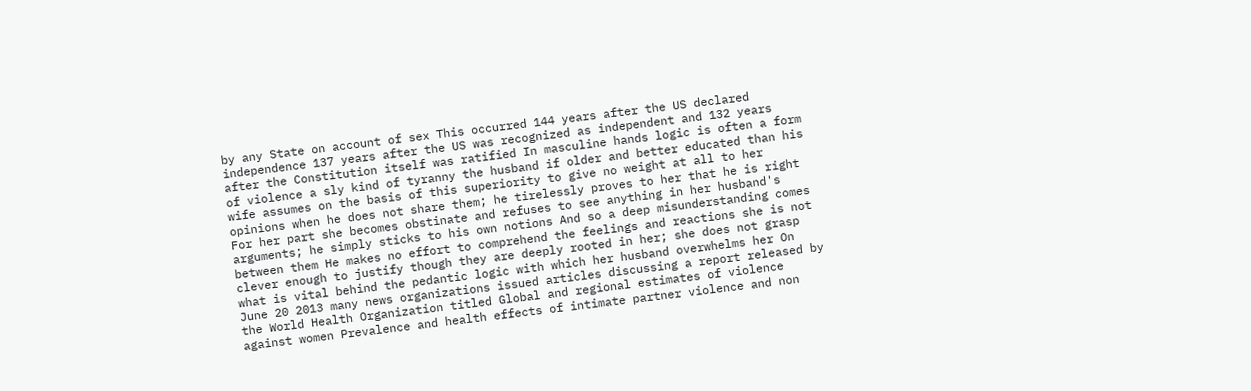by any State on account of sex This occurred 144 years after the US declared independence 137 years after the US was recognized as independent and 132 years after the Constitution itself was ratified In masculine hands logic is often a form of violence a sly kind of tyranny the husband if older and better educated than his wife assumes on the basis of this superiority to give no weight at all to her opinions when he does not share them; he tirelessly proves to her that he is right For her part she becomes obstinate and refuses to see anything in her husband's arguments; he simply sticks to his own notions And so a deep misunderstanding comes between them He makes no effort to comprehend the feelings and reactions she is not clever enough to justify though they are deeply rooted in her; she does not grasp what is vital behind the pedantic logic with which her husband overwhelms her On June 20 2013 many news organizations issued articles discussing a report released by the World Health Organization titled Global and regional estimates of violence against women Prevalence and health effects of intimate partner violence and non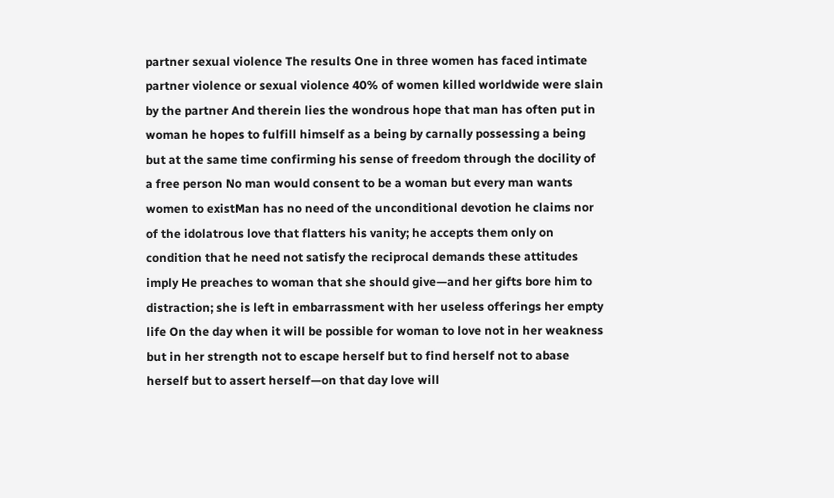partner sexual violence The results One in three women has faced intimate partner violence or sexual violence 40% of women killed worldwide were slain by the partner And therein lies the wondrous hope that man has often put in woman he hopes to fulfill himself as a being by carnally possessing a being but at the same time confirming his sense of freedom through the docility of a free person No man would consent to be a woman but every man wants women to existMan has no need of the unconditional devotion he claims nor of the idolatrous love that flatters his vanity; he accepts them only on condition that he need not satisfy the reciprocal demands these attitudes imply He preaches to woman that she should give—and her gifts bore him to distraction; she is left in embarrassment with her useless offerings her empty life On the day when it will be possible for woman to love not in her weakness but in her strength not to escape herself but to find herself not to abase herself but to assert herself—on that day love will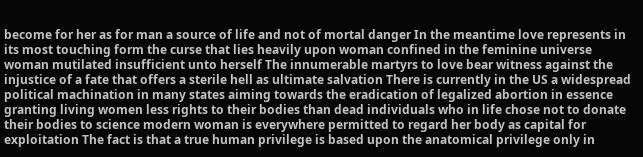become for her as for man a source of life and not of mortal danger In the meantime love represents in its most touching form the curse that lies heavily upon woman confined in the feminine universe woman mutilated insufficient unto herself The innumerable martyrs to love bear witness against the injustice of a fate that offers a sterile hell as ultimate salvation There is currently in the US a widespread political machination in many states aiming towards the eradication of legalized abortion in essence granting living women less rights to their bodies than dead individuals who in life chose not to donate their bodies to science modern woman is everywhere permitted to regard her body as capital for exploitation The fact is that a true human privilege is based upon the anatomical privilege only in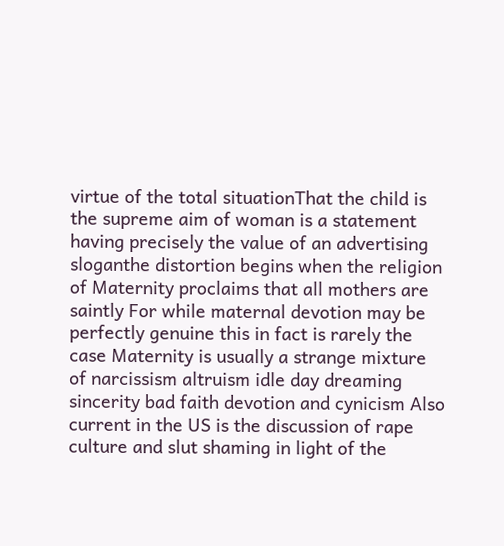virtue of the total situationThat the child is the supreme aim of woman is a statement having precisely the value of an advertising sloganthe distortion begins when the religion of Maternity proclaims that all mothers are saintly For while maternal devotion may be perfectly genuine this in fact is rarely the case Maternity is usually a strange mixture of narcissism altruism idle day dreaming sincerity bad faith devotion and cynicism Also current in the US is the discussion of rape culture and slut shaming in light of the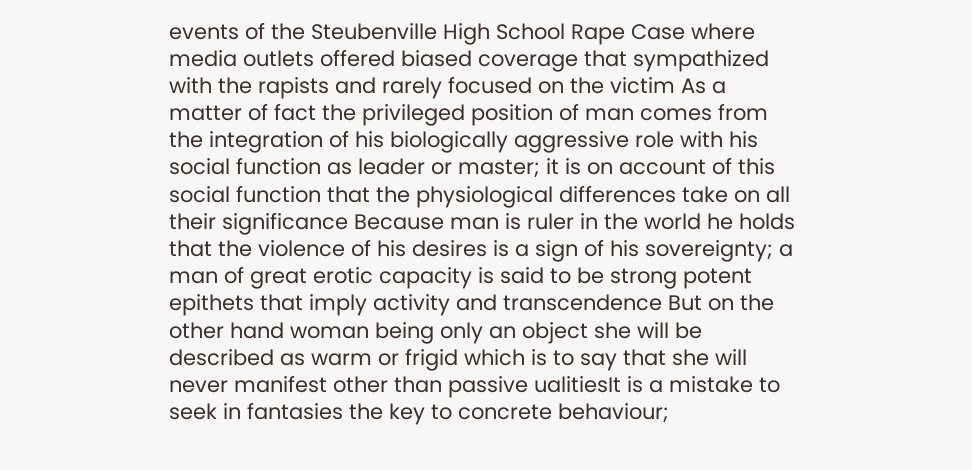events of the Steubenville High School Rape Case where media outlets offered biased coverage that sympathized with the rapists and rarely focused on the victim As a matter of fact the privileged position of man comes from the integration of his biologically aggressive role with his social function as leader or master; it is on account of this social function that the physiological differences take on all their significance Because man is ruler in the world he holds that the violence of his desires is a sign of his sovereignty; a man of great erotic capacity is said to be strong potent epithets that imply activity and transcendence But on the other hand woman being only an object she will be described as warm or frigid which is to say that she will never manifest other than passive ualitiesIt is a mistake to seek in fantasies the key to concrete behaviour;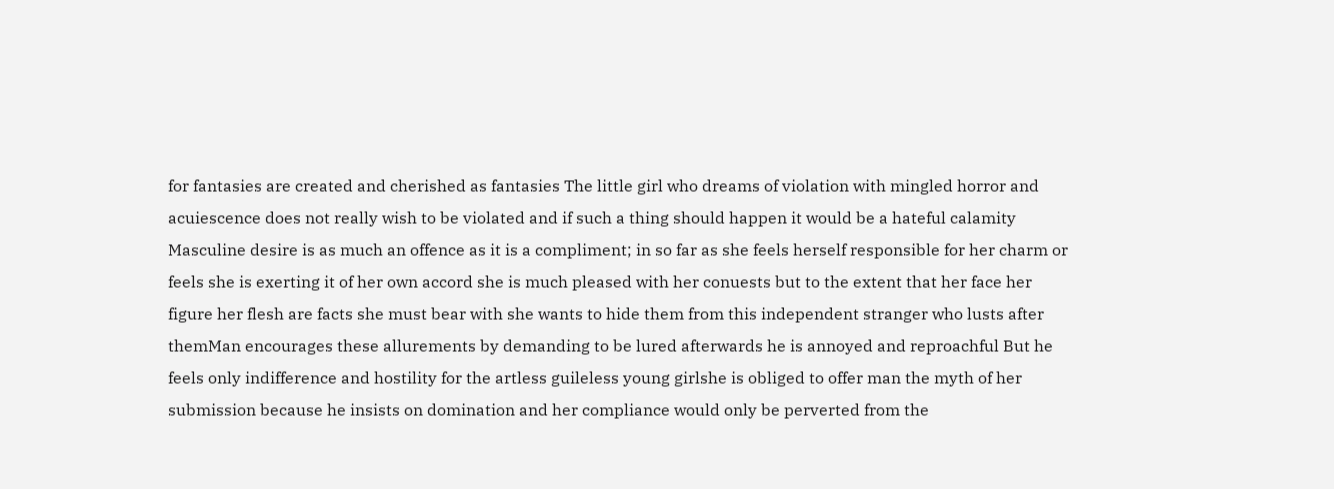for fantasies are created and cherished as fantasies The little girl who dreams of violation with mingled horror and acuiescence does not really wish to be violated and if such a thing should happen it would be a hateful calamity Masculine desire is as much an offence as it is a compliment; in so far as she feels herself responsible for her charm or feels she is exerting it of her own accord she is much pleased with her conuests but to the extent that her face her figure her flesh are facts she must bear with she wants to hide them from this independent stranger who lusts after themMan encourages these allurements by demanding to be lured afterwards he is annoyed and reproachful But he feels only indifference and hostility for the artless guileless young girlshe is obliged to offer man the myth of her submission because he insists on domination and her compliance would only be perverted from the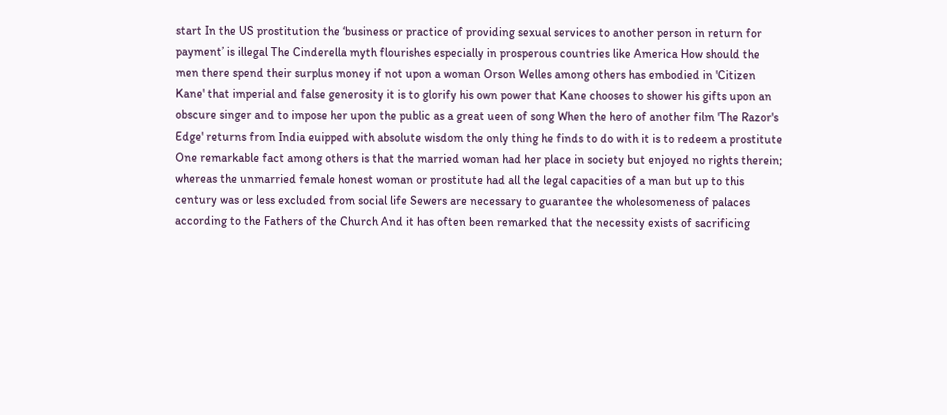start In the US prostitution the ‘business or practice of providing sexual services to another person in return for payment’ is illegal The Cinderella myth flourishes especially in prosperous countries like America How should the men there spend their surplus money if not upon a woman Orson Welles among others has embodied in 'Citizen Kane' that imperial and false generosity it is to glorify his own power that Kane chooses to shower his gifts upon an obscure singer and to impose her upon the public as a great ueen of song When the hero of another film 'The Razor's Edge' returns from India euipped with absolute wisdom the only thing he finds to do with it is to redeem a prostitute One remarkable fact among others is that the married woman had her place in society but enjoyed no rights therein; whereas the unmarried female honest woman or prostitute had all the legal capacities of a man but up to this century was or less excluded from social life Sewers are necessary to guarantee the wholesomeness of palaces according to the Fathers of the Church And it has often been remarked that the necessity exists of sacrificing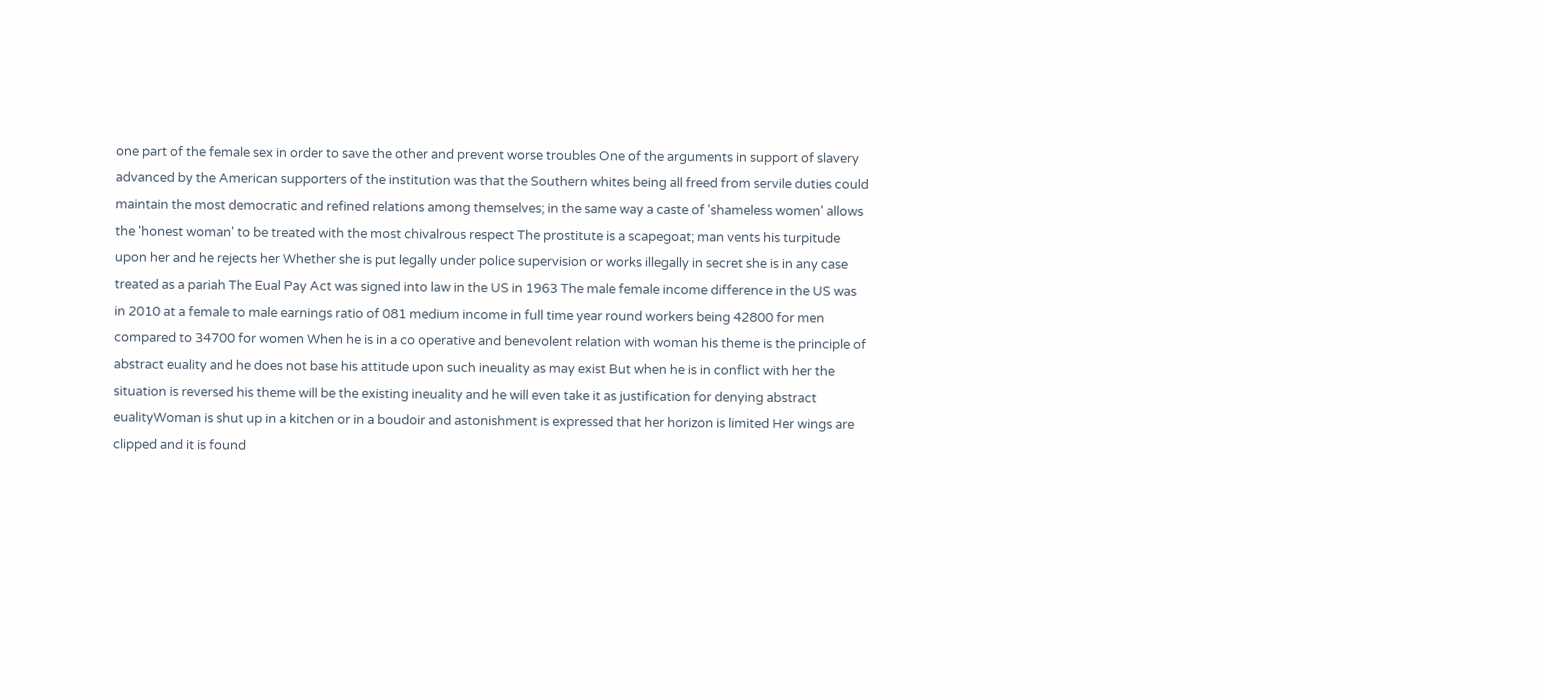one part of the female sex in order to save the other and prevent worse troubles One of the arguments in support of slavery advanced by the American supporters of the institution was that the Southern whites being all freed from servile duties could maintain the most democratic and refined relations among themselves; in the same way a caste of 'shameless women' allows the 'honest woman' to be treated with the most chivalrous respect The prostitute is a scapegoat; man vents his turpitude upon her and he rejects her Whether she is put legally under police supervision or works illegally in secret she is in any case treated as a pariah The Eual Pay Act was signed into law in the US in 1963 The male female income difference in the US was in 2010 at a female to male earnings ratio of 081 medium income in full time year round workers being 42800 for men compared to 34700 for women When he is in a co operative and benevolent relation with woman his theme is the principle of abstract euality and he does not base his attitude upon such ineuality as may exist But when he is in conflict with her the situation is reversed his theme will be the existing ineuality and he will even take it as justification for denying abstract eualityWoman is shut up in a kitchen or in a boudoir and astonishment is expressed that her horizon is limited Her wings are clipped and it is found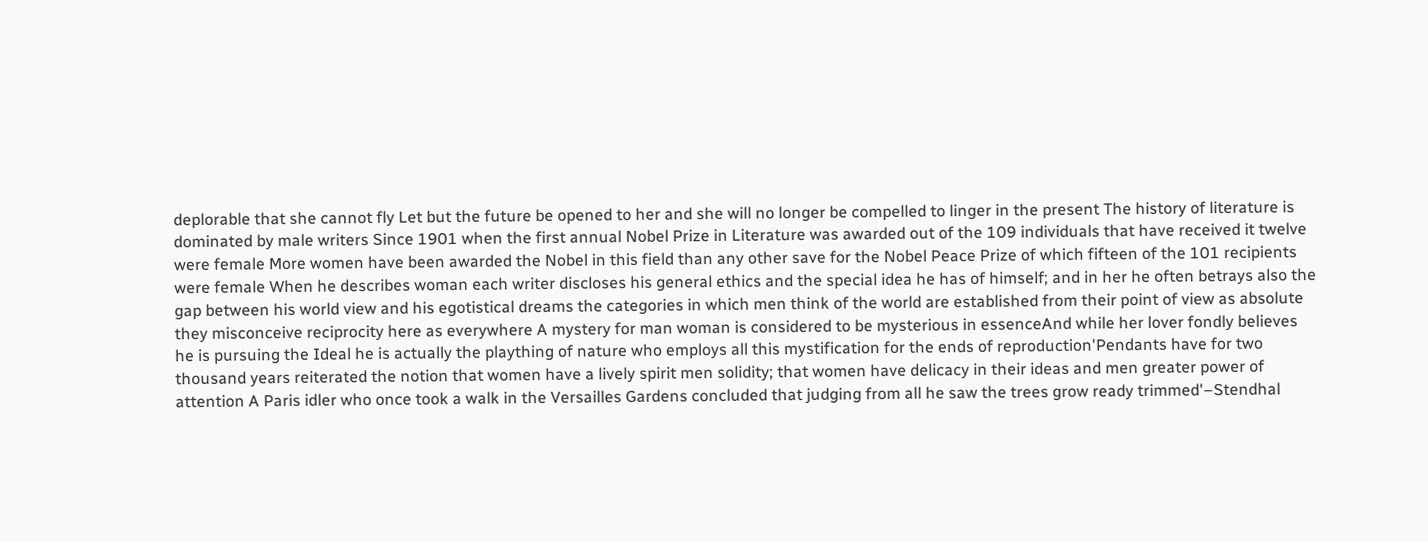deplorable that she cannot fly Let but the future be opened to her and she will no longer be compelled to linger in the present The history of literature is dominated by male writers Since 1901 when the first annual Nobel Prize in Literature was awarded out of the 109 individuals that have received it twelve were female More women have been awarded the Nobel in this field than any other save for the Nobel Peace Prize of which fifteen of the 101 recipients were female When he describes woman each writer discloses his general ethics and the special idea he has of himself; and in her he often betrays also the gap between his world view and his egotistical dreams the categories in which men think of the world are established from their point of view as absolute they misconceive reciprocity here as everywhere A mystery for man woman is considered to be mysterious in essenceAnd while her lover fondly believes he is pursuing the Ideal he is actually the plaything of nature who employs all this mystification for the ends of reproduction'Pendants have for two thousand years reiterated the notion that women have a lively spirit men solidity; that women have delicacy in their ideas and men greater power of attention A Paris idler who once took a walk in the Versailles Gardens concluded that judging from all he saw the trees grow ready trimmed'–Stendhal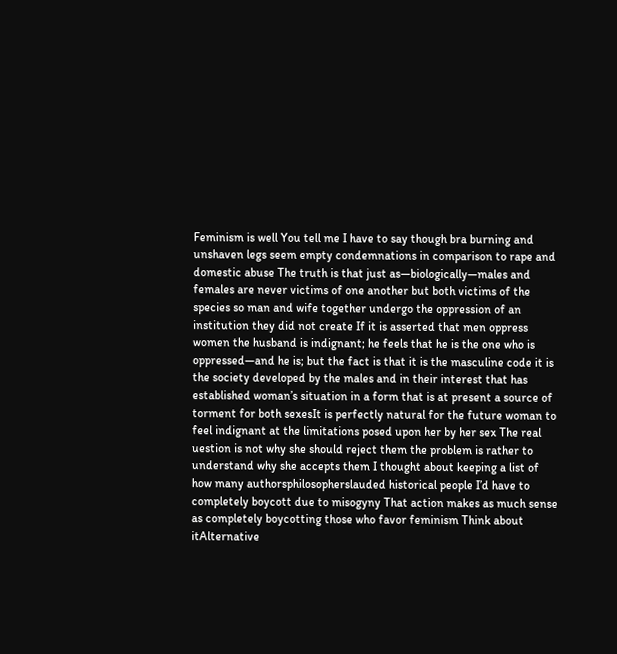Feminism is well You tell me I have to say though bra burning and unshaven legs seem empty condemnations in comparison to rape and domestic abuse The truth is that just as—biologically—males and females are never victims of one another but both victims of the species so man and wife together undergo the oppression of an institution they did not create If it is asserted that men oppress women the husband is indignant; he feels that he is the one who is oppressed—and he is; but the fact is that it is the masculine code it is the society developed by the males and in their interest that has established woman’s situation in a form that is at present a source of torment for both sexesIt is perfectly natural for the future woman to feel indignant at the limitations posed upon her by her sex The real uestion is not why she should reject them the problem is rather to understand why she accepts them I thought about keeping a list of how many authorsphilosopherslauded historical people I’d have to completely boycott due to misogyny That action makes as much sense as completely boycotting those who favor feminism Think about itAlternative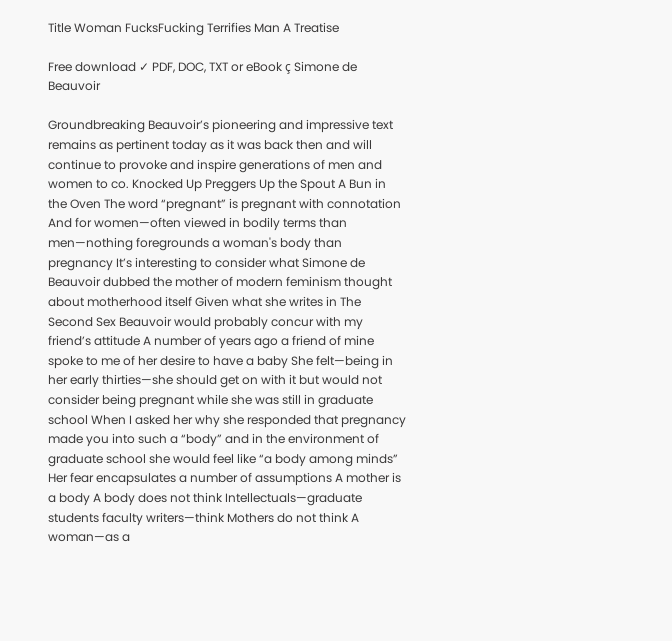Title Woman FucksFucking Terrifies Man A Treatise

Free download ✓ PDF, DOC, TXT or eBook ç Simone de Beauvoir

Groundbreaking Beauvoir’s pioneering and impressive text remains as pertinent today as it was back then and will continue to provoke and inspire generations of men and women to co. Knocked Up Preggers Up the Spout A Bun in the Oven The word “pregnant” is pregnant with connotation And for women—often viewed in bodily terms than men—nothing foregrounds a woman's body than pregnancy It’s interesting to consider what Simone de Beauvoir dubbed the mother of modern feminism thought about motherhood itself Given what she writes in The Second Sex Beauvoir would probably concur with my friend’s attitude A number of years ago a friend of mine spoke to me of her desire to have a baby She felt—being in her early thirties—she should get on with it but would not consider being pregnant while she was still in graduate school When I asked her why she responded that pregnancy made you into such a “body” and in the environment of graduate school she would feel like “a body among minds” Her fear encapsulates a number of assumptions A mother is a body A body does not think Intellectuals—graduate students faculty writers—think Mothers do not think A woman—as a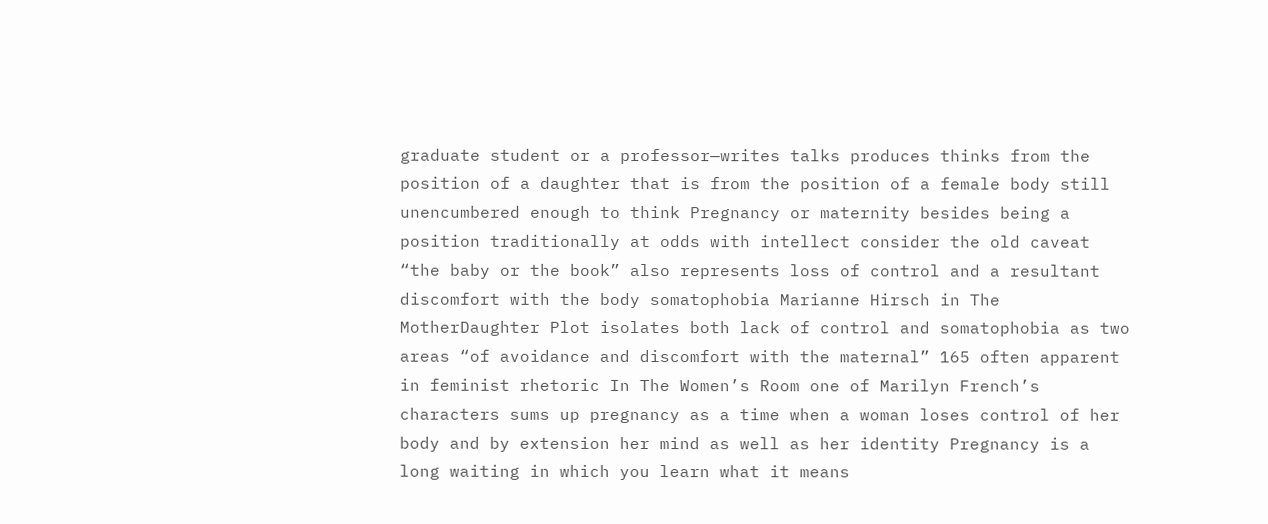graduate student or a professor—writes talks produces thinks from the position of a daughter that is from the position of a female body still unencumbered enough to think Pregnancy or maternity besides being a position traditionally at odds with intellect consider the old caveat “the baby or the book” also represents loss of control and a resultant discomfort with the body somatophobia Marianne Hirsch in The MotherDaughter Plot isolates both lack of control and somatophobia as two areas “of avoidance and discomfort with the maternal” 165 often apparent in feminist rhetoric In The Women’s Room one of Marilyn French’s characters sums up pregnancy as a time when a woman loses control of her body and by extension her mind as well as her identity Pregnancy is a long waiting in which you learn what it means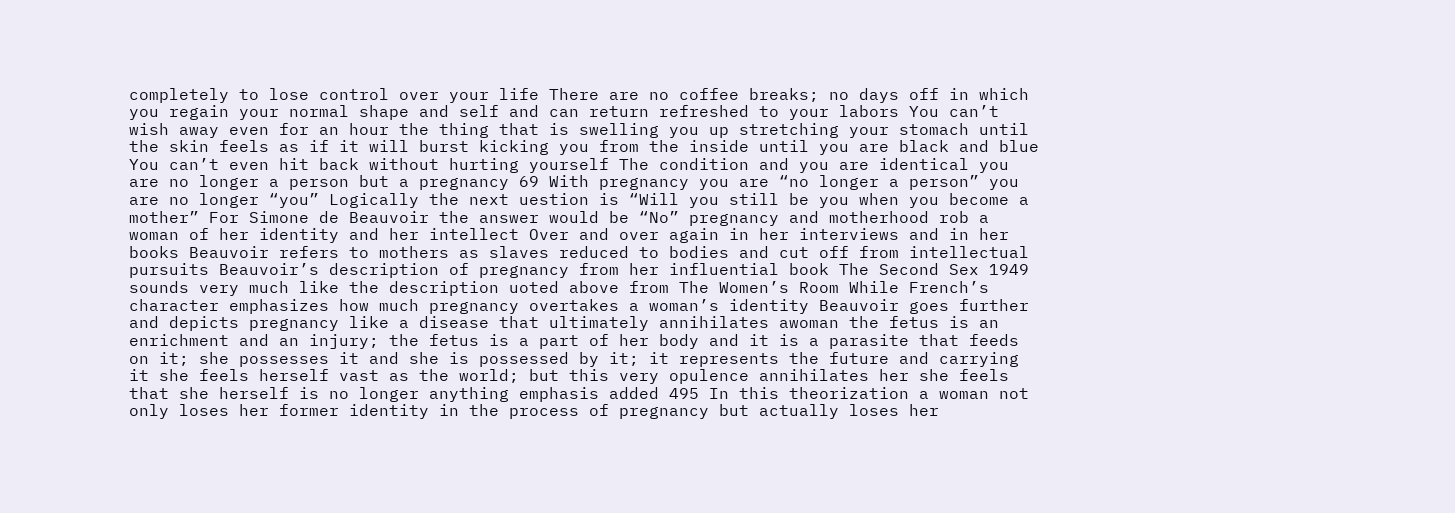completely to lose control over your life There are no coffee breaks; no days off in which you regain your normal shape and self and can return refreshed to your labors You can’t wish away even for an hour the thing that is swelling you up stretching your stomach until the skin feels as if it will burst kicking you from the inside until you are black and blue You can’t even hit back without hurting yourself The condition and you are identical you are no longer a person but a pregnancy 69 With pregnancy you are “no longer a person” you are no longer “you” Logically the next uestion is “Will you still be you when you become a mother” For Simone de Beauvoir the answer would be “No” pregnancy and motherhood rob a woman of her identity and her intellect Over and over again in her interviews and in her books Beauvoir refers to mothers as slaves reduced to bodies and cut off from intellectual pursuits Beauvoir’s description of pregnancy from her influential book The Second Sex 1949 sounds very much like the description uoted above from The Women’s Room While French’s character emphasizes how much pregnancy overtakes a woman’s identity Beauvoir goes further and depicts pregnancy like a disease that ultimately annihilates awoman the fetus is an enrichment and an injury; the fetus is a part of her body and it is a parasite that feeds on it; she possesses it and she is possessed by it; it represents the future and carrying it she feels herself vast as the world; but this very opulence annihilates her she feels that she herself is no longer anything emphasis added 495 In this theorization a woman not only loses her former identity in the process of pregnancy but actually loses her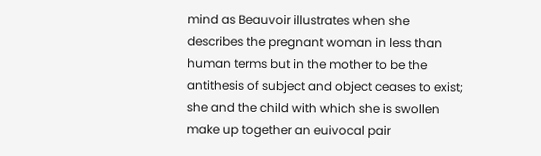mind as Beauvoir illustrates when she describes the pregnant woman in less than human terms but in the mother to be the antithesis of subject and object ceases to exist; she and the child with which she is swollen make up together an euivocal pair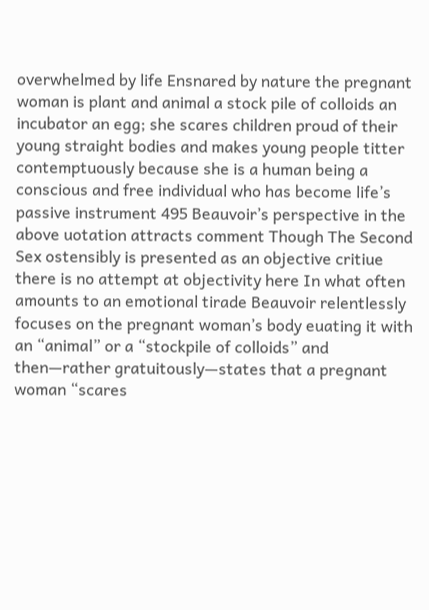overwhelmed by life Ensnared by nature the pregnant woman is plant and animal a stock pile of colloids an incubator an egg; she scares children proud of their young straight bodies and makes young people titter contemptuously because she is a human being a conscious and free individual who has become life’s passive instrument 495 Beauvoir’s perspective in the above uotation attracts comment Though The Second Sex ostensibly is presented as an objective critiue there is no attempt at objectivity here In what often amounts to an emotional tirade Beauvoir relentlessly focuses on the pregnant woman’s body euating it with an “animal” or a “stockpile of colloids” and then—rather gratuitously—states that a pregnant woman “scares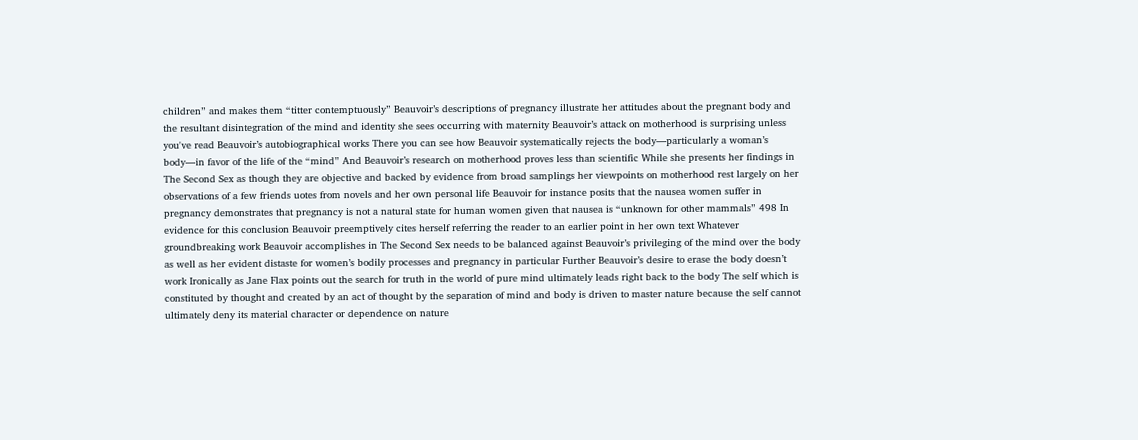children” and makes them “titter contemptuously” Beauvoir’s descriptions of pregnancy illustrate her attitudes about the pregnant body and the resultant disintegration of the mind and identity she sees occurring with maternity Beauvoir’s attack on motherhood is surprising unless you've read Beauvoir’s autobiographical works There you can see how Beauvoir systematically rejects the body—particularly a woman’s body—in favor of the life of the “mind” And Beauvoir’s research on motherhood proves less than scientific While she presents her findings in The Second Sex as though they are objective and backed by evidence from broad samplings her viewpoints on motherhood rest largely on her observations of a few friends uotes from novels and her own personal life Beauvoir for instance posits that the nausea women suffer in pregnancy demonstrates that pregnancy is not a natural state for human women given that nausea is “unknown for other mammals” 498 In evidence for this conclusion Beauvoir preemptively cites herself referring the reader to an earlier point in her own text Whatever groundbreaking work Beauvoir accomplishes in The Second Sex needs to be balanced against Beauvoir’s privileging of the mind over the body as well as her evident distaste for women’s bodily processes and pregnancy in particular Further Beauvoir’s desire to erase the body doesn’t work Ironically as Jane Flax points out the search for truth in the world of pure mind ultimately leads right back to the body The self which is constituted by thought and created by an act of thought by the separation of mind and body is driven to master nature because the self cannot ultimately deny its material character or dependence on nature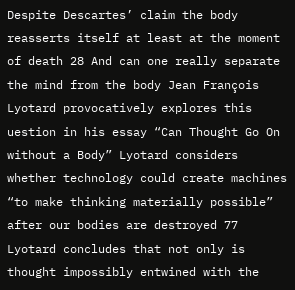Despite Descartes’ claim the body reasserts itself at least at the moment of death 28 And can one really separate the mind from the body Jean François Lyotard provocatively explores this uestion in his essay “Can Thought Go On without a Body” Lyotard considers whether technology could create machines “to make thinking materially possible” after our bodies are destroyed 77 Lyotard concludes that not only is thought impossibly entwined with the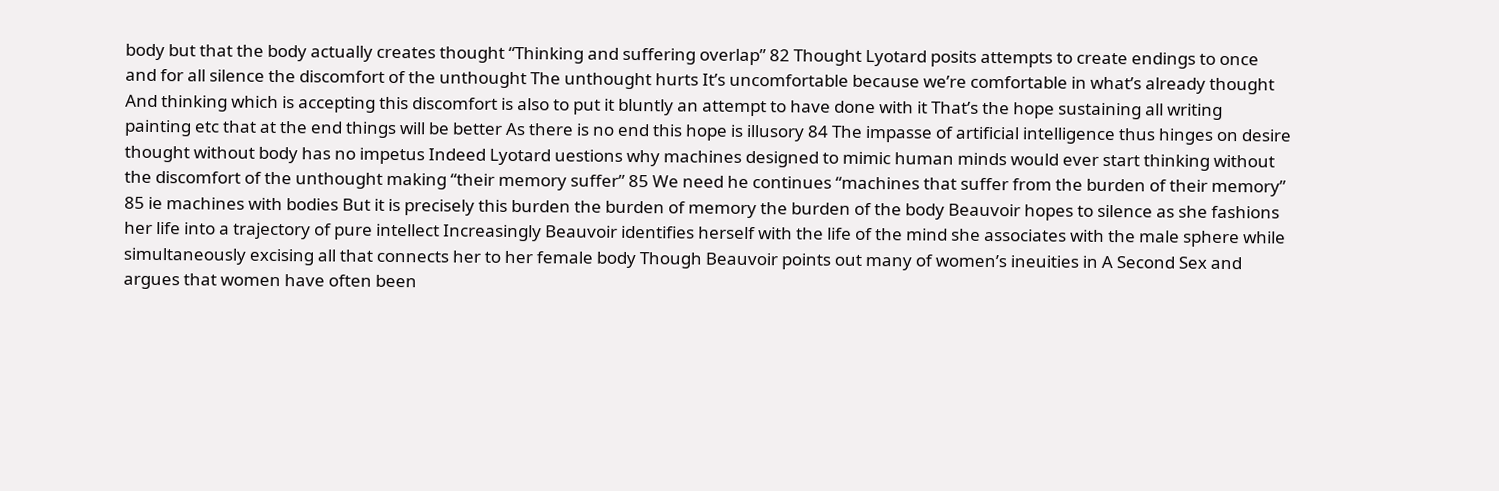body but that the body actually creates thought “Thinking and suffering overlap” 82 Thought Lyotard posits attempts to create endings to once and for all silence the discomfort of the unthought The unthought hurts It’s uncomfortable because we’re comfortable in what’s already thought And thinking which is accepting this discomfort is also to put it bluntly an attempt to have done with it That’s the hope sustaining all writing painting etc that at the end things will be better As there is no end this hope is illusory 84 The impasse of artificial intelligence thus hinges on desire thought without body has no impetus Indeed Lyotard uestions why machines designed to mimic human minds would ever start thinking without the discomfort of the unthought making “their memory suffer” 85 We need he continues “machines that suffer from the burden of their memory” 85 ie machines with bodies But it is precisely this burden the burden of memory the burden of the body Beauvoir hopes to silence as she fashions her life into a trajectory of pure intellect Increasingly Beauvoir identifies herself with the life of the mind she associates with the male sphere while simultaneously excising all that connects her to her female body Though Beauvoir points out many of women’s ineuities in A Second Sex and argues that women have often been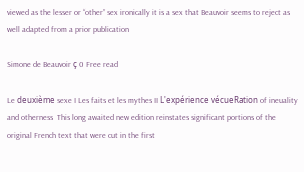viewed as the lesser or “other” sex ironically it is a sex that Beauvoir seems to reject as well adapted from a prior publication

Simone de Beauvoir ç 0 Free read

Le deuxième sexe I Les faits et les mythes II L'expérience vécueRation of ineuality and otherness  This long awaited new edition reinstates significant portions of the original French text that were cut in the first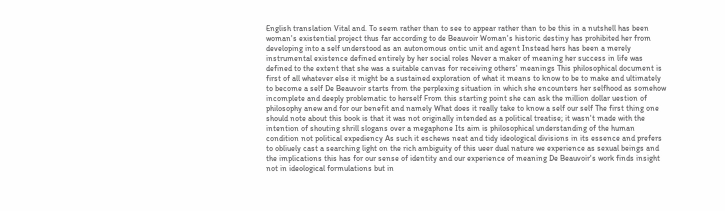English translation Vital and. To seem rather than to see to appear rather than to be this in a nutshell has been woman's existential project thus far according to de Beauvoir Woman's historic destiny has prohibited her from developing into a self understood as an autonomous ontic unit and agent Instead hers has been a merely instrumental existence defined entirely by her social roles Never a maker of meaning her success in life was defined to the extent that she was a suitable canvas for receiving others' meanings This philosophical document is first of all whatever else it might be a sustained exploration of what it means to know to be to make and ultimately to become a self De Beauvoir starts from the perplexing situation in which she encounters her selfhood as somehow incomplete and deeply problematic to herself From this starting point she can ask the million dollar uestion of philosophy anew and for our benefit and namely What does it really take to know a self our self The first thing one should note about this book is that it was not originally intended as a political treatise; it wasn't made with the intention of shouting shrill slogans over a megaphone Its aim is philosophical understanding of the human condition not political expediency As such it eschews neat and tidy ideological divisions in its essence and prefers to obliuely cast a searching light on the rich ambiguity of this ueer dual nature we experience as sexual beings and the implications this has for our sense of identity and our experience of meaning De Beauvoir's work finds insight not in ideological formulations but in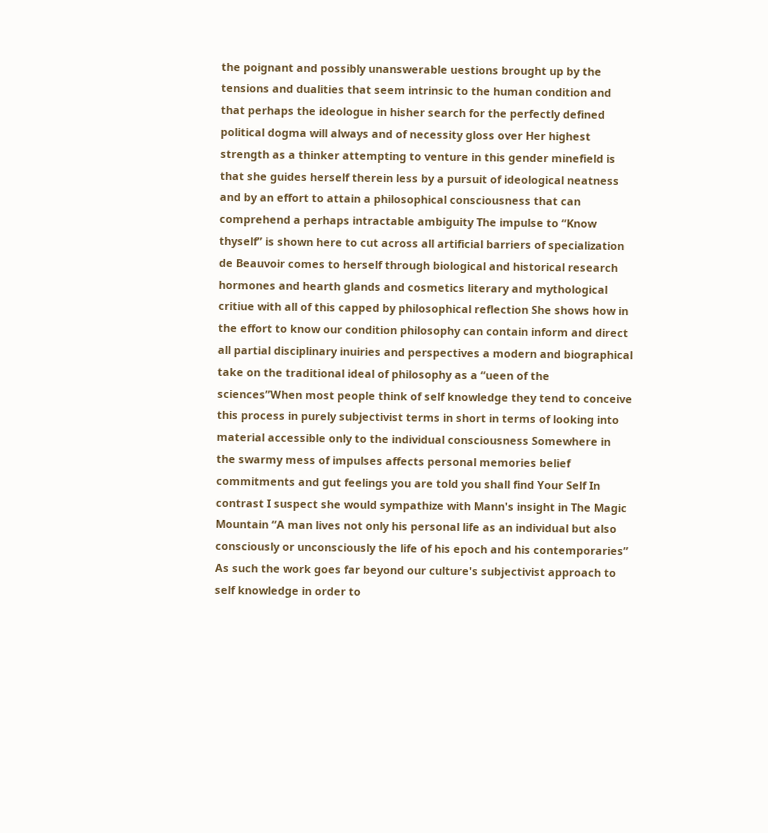the poignant and possibly unanswerable uestions brought up by the tensions and dualities that seem intrinsic to the human condition and that perhaps the ideologue in hisher search for the perfectly defined political dogma will always and of necessity gloss over Her highest strength as a thinker attempting to venture in this gender minefield is that she guides herself therein less by a pursuit of ideological neatness and by an effort to attain a philosophical consciousness that can comprehend a perhaps intractable ambiguity The impulse to “Know thyself” is shown here to cut across all artificial barriers of specialization de Beauvoir comes to herself through biological and historical research hormones and hearth glands and cosmetics literary and mythological critiue with all of this capped by philosophical reflection She shows how in the effort to know our condition philosophy can contain inform and direct all partial disciplinary inuiries and perspectives a modern and biographical take on the traditional ideal of philosophy as a “ueen of the sciences”When most people think of self knowledge they tend to conceive this process in purely subjectivist terms in short in terms of looking into material accessible only to the individual consciousness Somewhere in the swarmy mess of impulses affects personal memories belief commitments and gut feelings you are told you shall find Your Self In contrast I suspect she would sympathize with Mann's insight in The Magic Mountain “A man lives not only his personal life as an individual but also consciously or unconsciously the life of his epoch and his contemporaries” As such the work goes far beyond our culture's subjectivist approach to self knowledge in order to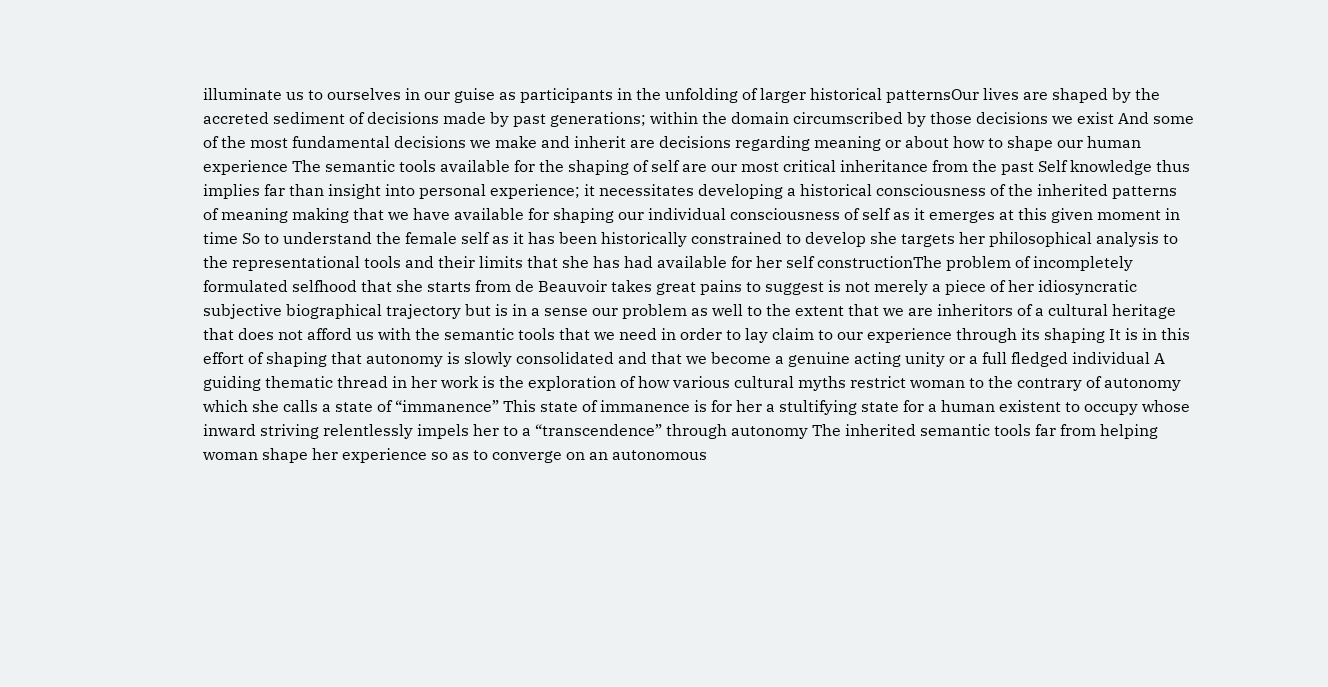illuminate us to ourselves in our guise as participants in the unfolding of larger historical patternsOur lives are shaped by the accreted sediment of decisions made by past generations; within the domain circumscribed by those decisions we exist And some of the most fundamental decisions we make and inherit are decisions regarding meaning or about how to shape our human experience The semantic tools available for the shaping of self are our most critical inheritance from the past Self knowledge thus implies far than insight into personal experience; it necessitates developing a historical consciousness of the inherited patterns of meaning making that we have available for shaping our individual consciousness of self as it emerges at this given moment in time So to understand the female self as it has been historically constrained to develop she targets her philosophical analysis to the representational tools and their limits that she has had available for her self constructionThe problem of incompletely formulated selfhood that she starts from de Beauvoir takes great pains to suggest is not merely a piece of her idiosyncratic subjective biographical trajectory but is in a sense our problem as well to the extent that we are inheritors of a cultural heritage that does not afford us with the semantic tools that we need in order to lay claim to our experience through its shaping It is in this effort of shaping that autonomy is slowly consolidated and that we become a genuine acting unity or a full fledged individual A guiding thematic thread in her work is the exploration of how various cultural myths restrict woman to the contrary of autonomy which she calls a state of “immanence” This state of immanence is for her a stultifying state for a human existent to occupy whose inward striving relentlessly impels her to a “transcendence” through autonomy The inherited semantic tools far from helping woman shape her experience so as to converge on an autonomous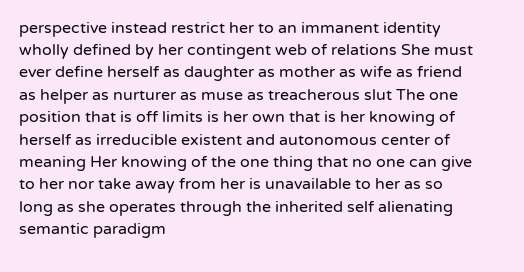perspective instead restrict her to an immanent identity wholly defined by her contingent web of relations She must ever define herself as daughter as mother as wife as friend as helper as nurturer as muse as treacherous slut The one position that is off limits is her own that is her knowing of herself as irreducible existent and autonomous center of meaning Her knowing of the one thing that no one can give to her nor take away from her is unavailable to her as so long as she operates through the inherited self alienating semantic paradigm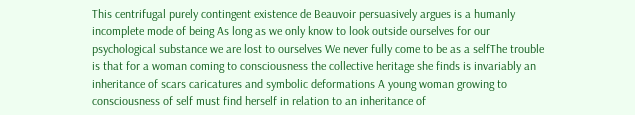This centrifugal purely contingent existence de Beauvoir persuasively argues is a humanly incomplete mode of being As long as we only know to look outside ourselves for our psychological substance we are lost to ourselves We never fully come to be as a selfThe trouble is that for a woman coming to consciousness the collective heritage she finds is invariably an inheritance of scars caricatures and symbolic deformations A young woman growing to consciousness of self must find herself in relation to an inheritance of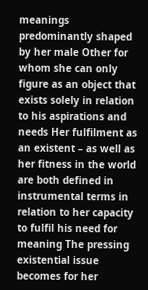meanings predominantly shaped by her male Other for whom she can only figure as an object that exists solely in relation to his aspirations and needs Her fulfilment as an existent – as well as her fitness in the world are both defined in instrumental terms in relation to her capacity to fulfil his need for meaning The pressing existential issue becomes for her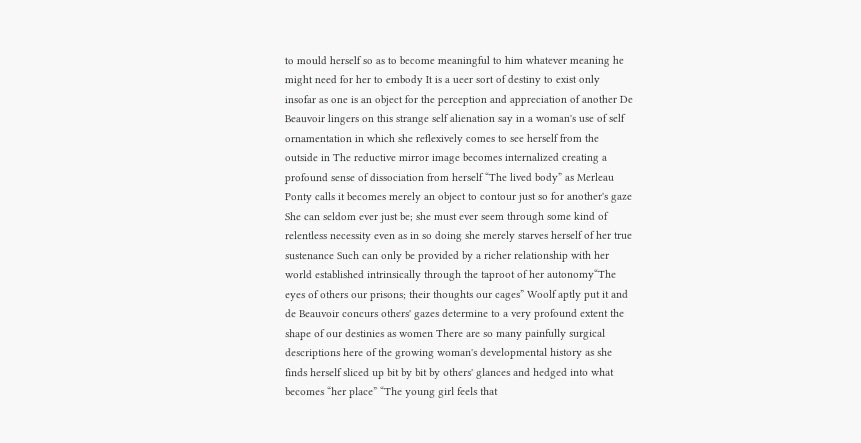to mould herself so as to become meaningful to him whatever meaning he might need for her to embody It is a ueer sort of destiny to exist only insofar as one is an object for the perception and appreciation of another De Beauvoir lingers on this strange self alienation say in a woman's use of self ornamentation in which she reflexively comes to see herself from the outside in The reductive mirror image becomes internalized creating a profound sense of dissociation from herself “The lived body” as Merleau Ponty calls it becomes merely an object to contour just so for another's gaze She can seldom ever just be; she must ever seem through some kind of relentless necessity even as in so doing she merely starves herself of her true sustenance Such can only be provided by a richer relationship with her world established intrinsically through the taproot of her autonomy“The eyes of others our prisons; their thoughts our cages” Woolf aptly put it and de Beauvoir concurs others' gazes determine to a very profound extent the shape of our destinies as women There are so many painfully surgical descriptions here of the growing woman's developmental history as she finds herself sliced up bit by bit by others' glances and hedged into what becomes “her place” “The young girl feels that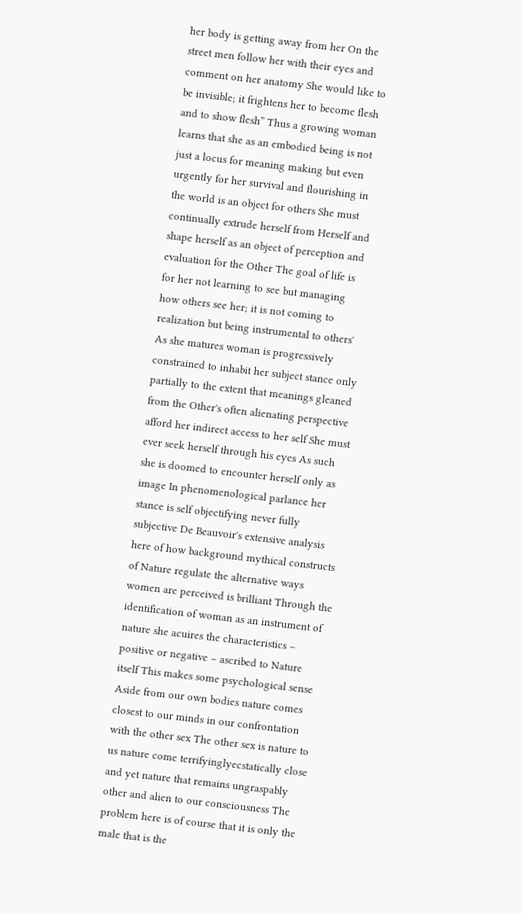her body is getting away from her On the street men follow her with their eyes and comment on her anatomy She would like to be invisible; it frightens her to become flesh and to show flesh” Thus a growing woman learns that she as an embodied being is not just a locus for meaning making but even urgently for her survival and flourishing in the world is an object for others She must continually extrude herself from Herself and shape herself as an object of perception and evaluation for the Other The goal of life is for her not learning to see but managing how others see her; it is not coming to realization but being instrumental to others' As she matures woman is progressively constrained to inhabit her subject stance only partially to the extent that meanings gleaned from the Other's often alienating perspective afford her indirect access to her self She must ever seek herself through his eyes As such she is doomed to encounter herself only as image In phenomenological parlance her stance is self objectifying never fully subjective De Beauvoir's extensive analysis here of how background mythical constructs of Nature regulate the alternative ways women are perceived is brilliant Through the identification of woman as an instrument of nature she acuires the characteristics – positive or negative – ascribed to Nature itself This makes some psychological sense Aside from our own bodies nature comes closest to our minds in our confrontation with the other sex The other sex is nature to us nature come terrifyinglyecstatically close and yet nature that remains ungraspably other and alien to our consciousness The problem here is of course that it is only the male that is the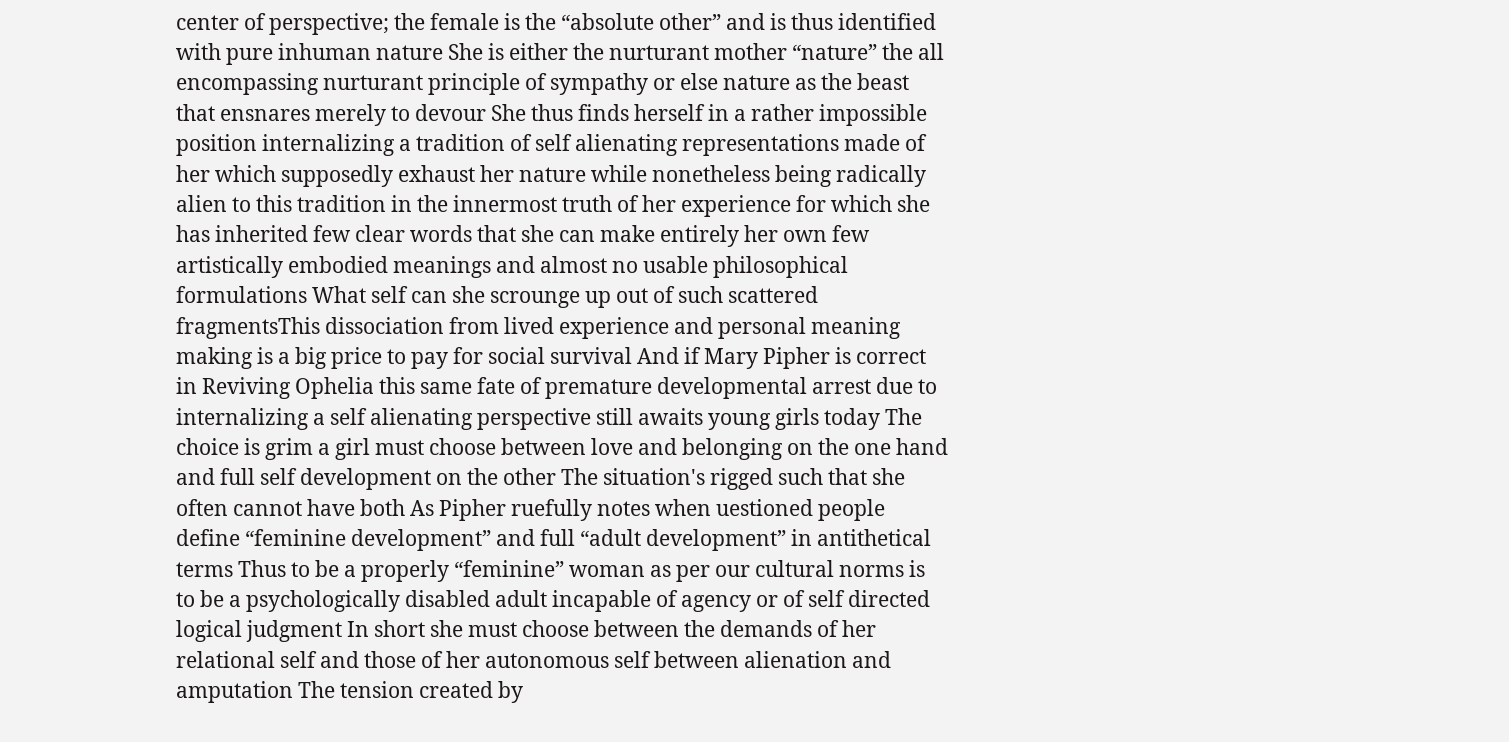center of perspective; the female is the “absolute other” and is thus identified with pure inhuman nature She is either the nurturant mother “nature” the all encompassing nurturant principle of sympathy or else nature as the beast that ensnares merely to devour She thus finds herself in a rather impossible position internalizing a tradition of self alienating representations made of her which supposedly exhaust her nature while nonetheless being radically alien to this tradition in the innermost truth of her experience for which she has inherited few clear words that she can make entirely her own few artistically embodied meanings and almost no usable philosophical formulations What self can she scrounge up out of such scattered fragmentsThis dissociation from lived experience and personal meaning making is a big price to pay for social survival And if Mary Pipher is correct in Reviving Ophelia this same fate of premature developmental arrest due to internalizing a self alienating perspective still awaits young girls today The choice is grim a girl must choose between love and belonging on the one hand and full self development on the other The situation's rigged such that she often cannot have both As Pipher ruefully notes when uestioned people define “feminine development” and full “adult development” in antithetical terms Thus to be a properly “feminine” woman as per our cultural norms is to be a psychologically disabled adult incapable of agency or of self directed logical judgment In short she must choose between the demands of her relational self and those of her autonomous self between alienation and amputation The tension created by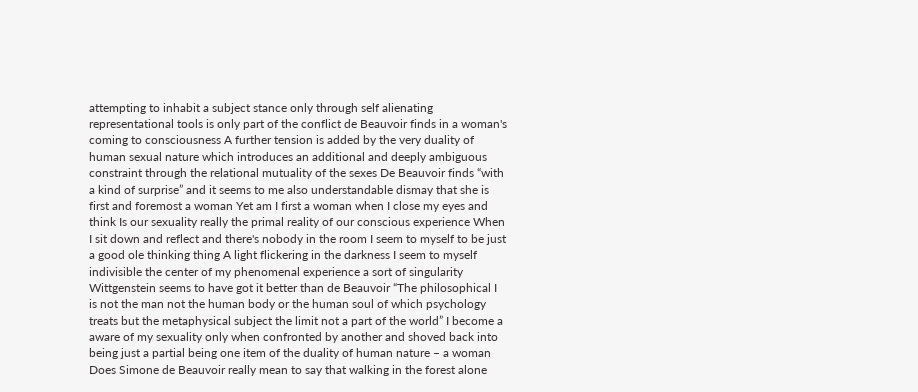attempting to inhabit a subject stance only through self alienating representational tools is only part of the conflict de Beauvoir finds in a woman's coming to consciousness A further tension is added by the very duality of human sexual nature which introduces an additional and deeply ambiguous constraint through the relational mutuality of the sexes De Beauvoir finds “with a kind of surprise” and it seems to me also understandable dismay that she is first and foremost a woman Yet am I first a woman when I close my eyes and think Is our sexuality really the primal reality of our conscious experience When I sit down and reflect and there's nobody in the room I seem to myself to be just a good ole thinking thing A light flickering in the darkness I seem to myself indivisible the center of my phenomenal experience a sort of singularity Wittgenstein seems to have got it better than de Beauvoir “The philosophical I is not the man not the human body or the human soul of which psychology treats but the metaphysical subject the limit not a part of the world” I become a aware of my sexuality only when confronted by another and shoved back into being just a partial being one item of the duality of human nature – a woman Does Simone de Beauvoir really mean to say that walking in the forest alone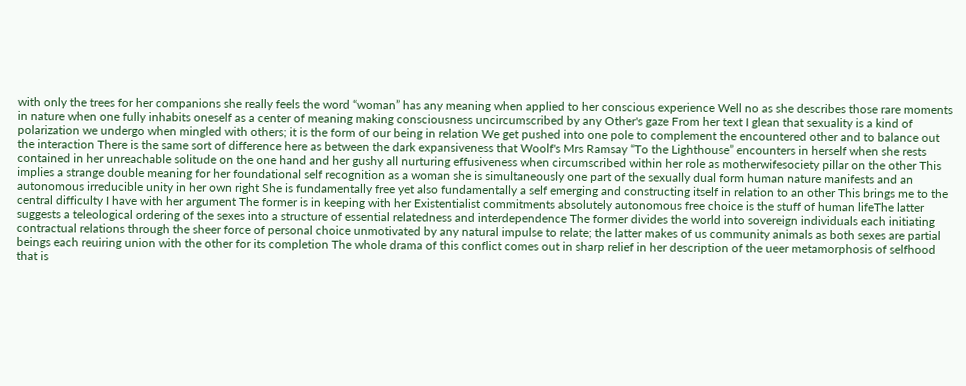with only the trees for her companions she really feels the word “woman” has any meaning when applied to her conscious experience Well no as she describes those rare moments in nature when one fully inhabits oneself as a center of meaning making consciousness uncircumscribed by any Other's gaze From her text I glean that sexuality is a kind of polarization we undergo when mingled with others; it is the form of our being in relation We get pushed into one pole to complement the encountered other and to balance out the interaction There is the same sort of difference here as between the dark expansiveness that Woolf's Mrs Ramsay “To the Lighthouse” encounters in herself when she rests contained in her unreachable solitude on the one hand and her gushy all nurturing effusiveness when circumscribed within her role as motherwifesociety pillar on the other This implies a strange double meaning for her foundational self recognition as a woman she is simultaneously one part of the sexually dual form human nature manifests and an autonomous irreducible unity in her own right She is fundamentally free yet also fundamentally a self emerging and constructing itself in relation to an other This brings me to the central difficulty I have with her argument The former is in keeping with her Existentialist commitments absolutely autonomous free choice is the stuff of human lifeThe latter suggests a teleological ordering of the sexes into a structure of essential relatedness and interdependence The former divides the world into sovereign individuals each initiating contractual relations through the sheer force of personal choice unmotivated by any natural impulse to relate; the latter makes of us community animals as both sexes are partial beings each reuiring union with the other for its completion The whole drama of this conflict comes out in sharp relief in her description of the ueer metamorphosis of selfhood that is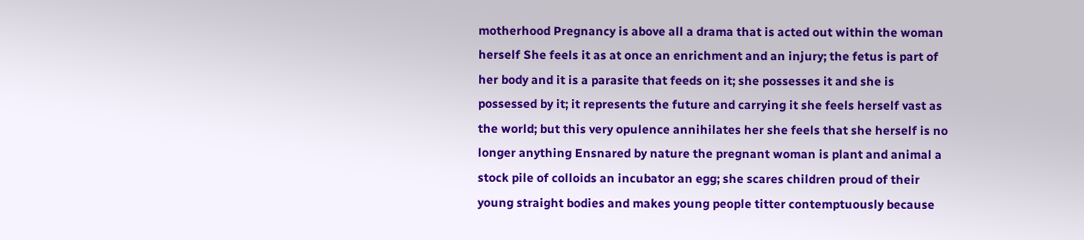motherhood Pregnancy is above all a drama that is acted out within the woman herself She feels it as at once an enrichment and an injury; the fetus is part of her body and it is a parasite that feeds on it; she possesses it and she is possessed by it; it represents the future and carrying it she feels herself vast as the world; but this very opulence annihilates her she feels that she herself is no longer anything Ensnared by nature the pregnant woman is plant and animal a stock pile of colloids an incubator an egg; she scares children proud of their young straight bodies and makes young people titter contemptuously because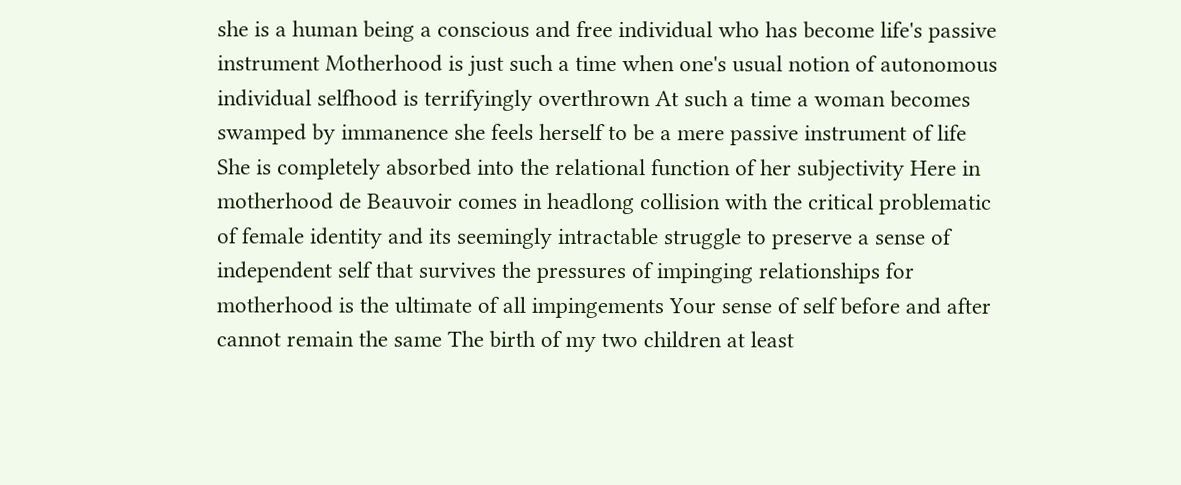she is a human being a conscious and free individual who has become life's passive instrument Motherhood is just such a time when one's usual notion of autonomous individual selfhood is terrifyingly overthrown At such a time a woman becomes swamped by immanence she feels herself to be a mere passive instrument of life She is completely absorbed into the relational function of her subjectivity Here in motherhood de Beauvoir comes in headlong collision with the critical problematic of female identity and its seemingly intractable struggle to preserve a sense of independent self that survives the pressures of impinging relationships for motherhood is the ultimate of all impingements Your sense of self before and after cannot remain the same The birth of my two children at least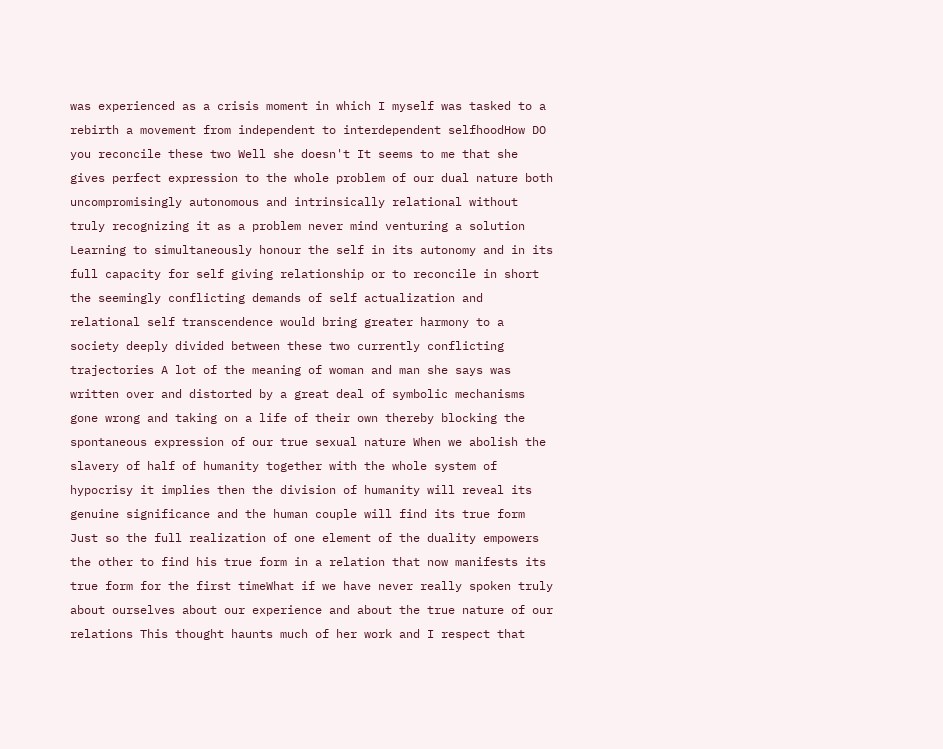was experienced as a crisis moment in which I myself was tasked to a rebirth a movement from independent to interdependent selfhoodHow DO you reconcile these two Well she doesn't It seems to me that she gives perfect expression to the whole problem of our dual nature both uncompromisingly autonomous and intrinsically relational without truly recognizing it as a problem never mind venturing a solution Learning to simultaneously honour the self in its autonomy and in its full capacity for self giving relationship or to reconcile in short the seemingly conflicting demands of self actualization and relational self transcendence would bring greater harmony to a society deeply divided between these two currently conflicting trajectories A lot of the meaning of woman and man she says was written over and distorted by a great deal of symbolic mechanisms gone wrong and taking on a life of their own thereby blocking the spontaneous expression of our true sexual nature When we abolish the slavery of half of humanity together with the whole system of hypocrisy it implies then the division of humanity will reveal its genuine significance and the human couple will find its true form Just so the full realization of one element of the duality empowers the other to find his true form in a relation that now manifests its true form for the first timeWhat if we have never really spoken truly about ourselves about our experience and about the true nature of our relations This thought haunts much of her work and I respect that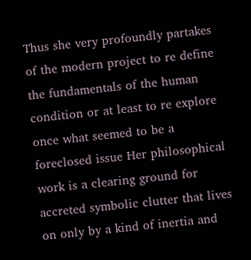Thus she very profoundly partakes of the modern project to re define the fundamentals of the human condition or at least to re explore once what seemed to be a foreclosed issue Her philosophical work is a clearing ground for accreted symbolic clutter that lives on only by a kind of inertia and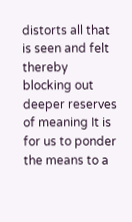distorts all that is seen and felt thereby blocking out deeper reserves of meaning It is for us to ponder the means to a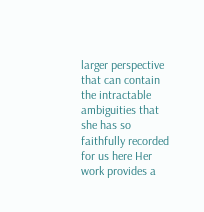larger perspective that can contain the intractable ambiguities that she has so faithfully recorded for us here Her work provides a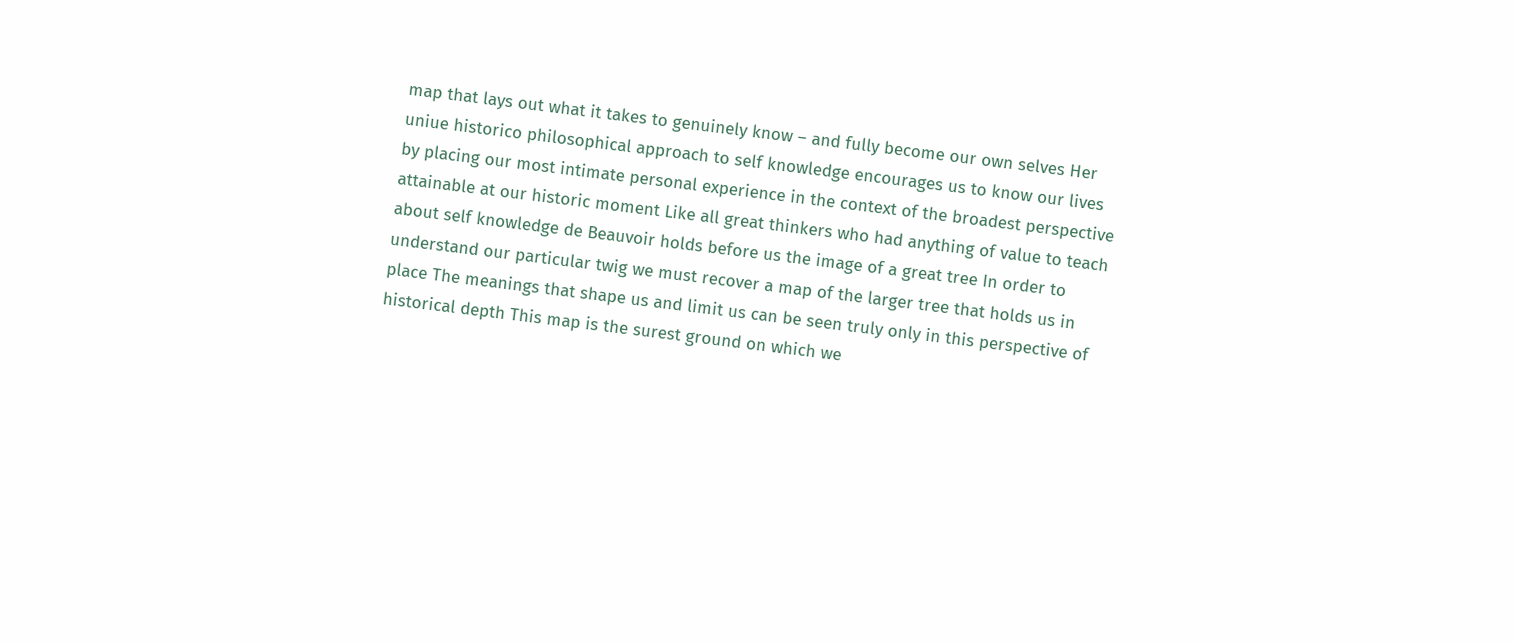map that lays out what it takes to genuinely know – and fully become our own selves Her uniue historico philosophical approach to self knowledge encourages us to know our lives by placing our most intimate personal experience in the context of the broadest perspective attainable at our historic moment Like all great thinkers who had anything of value to teach about self knowledge de Beauvoir holds before us the image of a great tree In order to understand our particular twig we must recover a map of the larger tree that holds us in place The meanings that shape us and limit us can be seen truly only in this perspective of historical depth This map is the surest ground on which we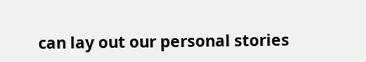can lay out our personal stories